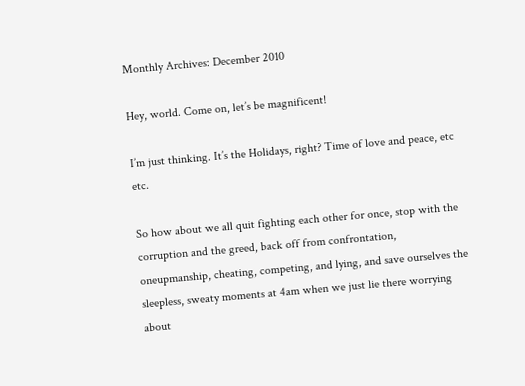Monthly Archives: December 2010

Hey, world. Come on, let’s be magnificent!

I’m just thinking. It’s the Holidays, right? Time of love and peace, etc etc.

So how about we all quit fighting each other for once, stop with the corruption and the greed, back off from confrontation, oneupmanship, cheating, competing, and lying, and save ourselves the sleepless, sweaty moments at 4am when we just lie there worrying about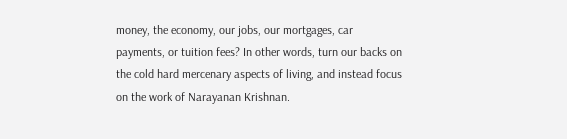money, the economy, our jobs, our mortgages, car payments, or tuition fees? In other words, turn our backs on the cold hard mercenary aspects of living, and instead focus on the work of Narayanan Krishnan.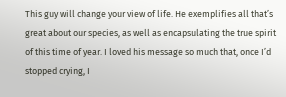This guy will change your view of life. He exemplifies all that’s great about our species, as well as encapsulating the true spirit of this time of year. I loved his message so much that, once I’d stopped crying, I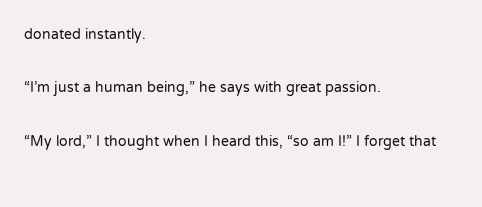donated instantly.

“I’m just a human being,” he says with great passion.

“My lord,” I thought when I heard this, “so am I!” I forget that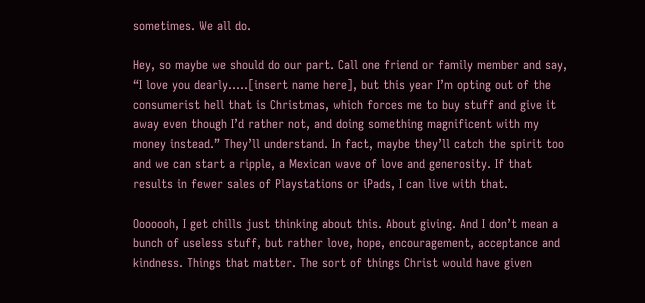sometimes. We all do.

Hey, so maybe we should do our part. Call one friend or family member and say, “I love you dearly…..[insert name here], but this year I’m opting out of the consumerist hell that is Christmas, which forces me to buy stuff and give it away even though I’d rather not, and doing something magnificent with my money instead.” They’ll understand. In fact, maybe they’ll catch the spirit too and we can start a ripple, a Mexican wave of love and generosity. If that results in fewer sales of Playstations or iPads, I can live with that.

Ooooooh, I get chills just thinking about this. About giving. And I don’t mean a bunch of useless stuff, but rather love, hope, encouragement, acceptance and kindness. Things that matter. The sort of things Christ would have given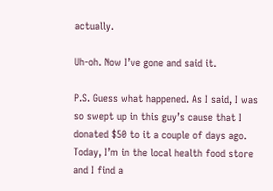actually.

Uh-oh. Now I’ve gone and said it.

P.S. Guess what happened. As I said, I was so swept up in this guy’s cause that I donated $50 to it a couple of days ago. Today, I’m in the local health food store and I find a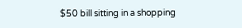$50 bill sitting in a shopping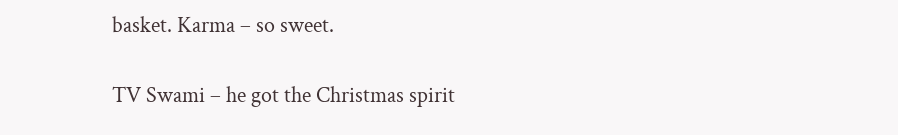basket. Karma – so sweet.

TV Swami – he got the Christmas spirit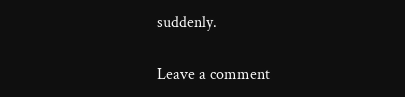suddenly.

Leave a comment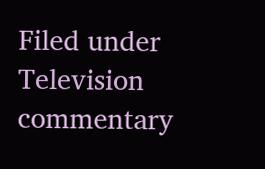Filed under Television commentary